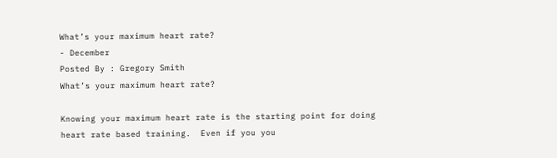What’s your maximum heart rate?
- December
Posted By : Gregory Smith
What’s your maximum heart rate?

Knowing your maximum heart rate is the starting point for doing heart rate based training.  Even if you you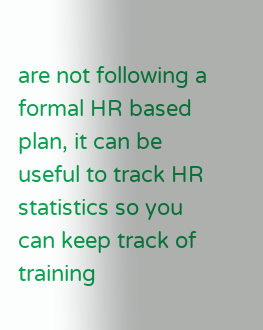are not following a formal HR based plan, it can be useful to track HR statistics so you can keep track of training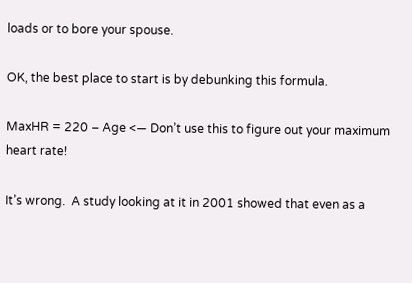loads or to bore your spouse.

OK, the best place to start is by debunking this formula.

MaxHR = 220 – Age <— Don’t use this to figure out your maximum heart rate!

It’s wrong.  A study looking at it in 2001 showed that even as a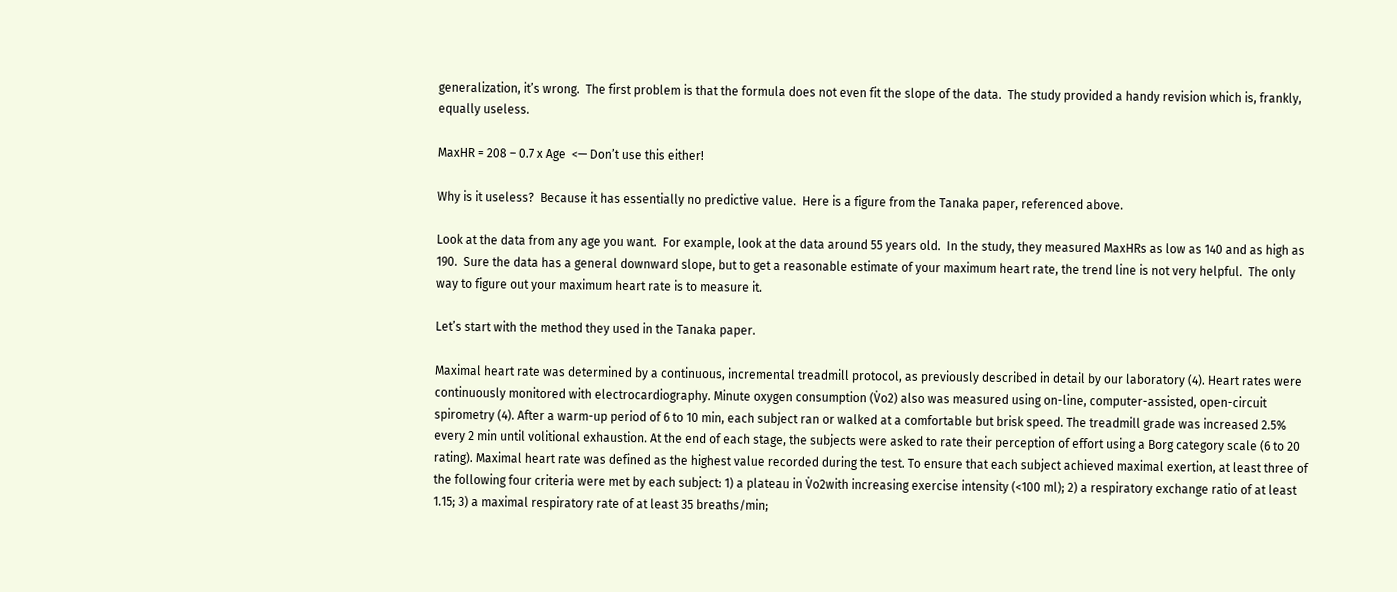generalization, it’s wrong.  The first problem is that the formula does not even fit the slope of the data.  The study provided a handy revision which is, frankly, equally useless.

MaxHR = 208 – 0.7 x Age  <— Don’t use this either!

Why is it useless?  Because it has essentially no predictive value.  Here is a figure from the Tanaka paper, referenced above.

Look at the data from any age you want.  For example, look at the data around 55 years old.  In the study, they measured MaxHRs as low as 140 and as high as 190.  Sure the data has a general downward slope, but to get a reasonable estimate of your maximum heart rate, the trend line is not very helpful.  The only way to figure out your maximum heart rate is to measure it.

Let’s start with the method they used in the Tanaka paper.

Maximal heart rate was determined by a continuous, incremental treadmill protocol, as previously described in detail by our laboratory (4). Heart rates were continuously monitored with electrocardiography. Minute oxygen consumption (V̇o2) also was measured using on-line, computer-assisted, open-circuit spirometry (4). After a warm-up period of 6 to 10 min, each subject ran or walked at a comfortable but brisk speed. The treadmill grade was increased 2.5% every 2 min until volitional exhaustion. At the end of each stage, the subjects were asked to rate their perception of effort using a Borg category scale (6 to 20 rating). Maximal heart rate was defined as the highest value recorded during the test. To ensure that each subject achieved maximal exertion, at least three of the following four criteria were met by each subject: 1) a plateau in V̇o2with increasing exercise intensity (<100 ml); 2) a respiratory exchange ratio of at least 1.15; 3) a maximal respiratory rate of at least 35 breaths/min;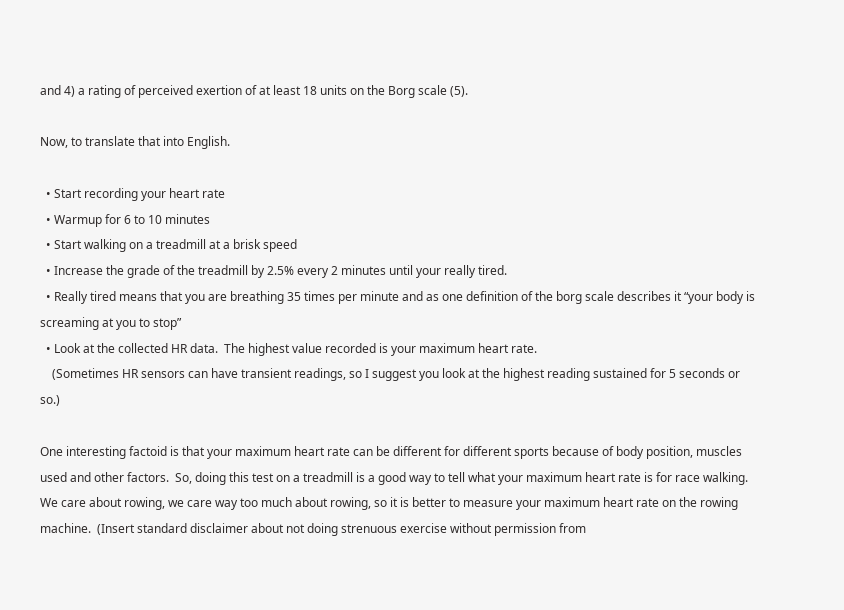and 4) a rating of perceived exertion of at least 18 units on the Borg scale (5).

Now, to translate that into English.

  • Start recording your heart rate
  • Warmup for 6 to 10 minutes
  • Start walking on a treadmill at a brisk speed
  • Increase the grade of the treadmill by 2.5% every 2 minutes until your really tired.
  • Really tired means that you are breathing 35 times per minute and as one definition of the borg scale describes it “your body is screaming at you to stop”
  • Look at the collected HR data.  The highest value recorded is your maximum heart rate.
    (Sometimes HR sensors can have transient readings, so I suggest you look at the highest reading sustained for 5 seconds or so.)

One interesting factoid is that your maximum heart rate can be different for different sports because of body position, muscles used and other factors.  So, doing this test on a treadmill is a good way to tell what your maximum heart rate is for race walking.  We care about rowing, we care way too much about rowing, so it is better to measure your maximum heart rate on the rowing machine.  (Insert standard disclaimer about not doing strenuous exercise without permission from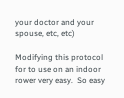your doctor and your spouse, etc, etc)

Modifying this protocol for to use on an indoor rower very easy.  So easy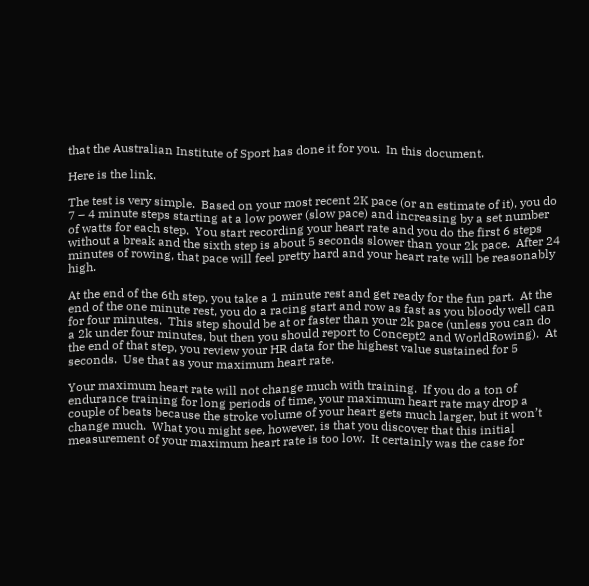that the Australian Institute of Sport has done it for you.  In this document.

Here is the link.

The test is very simple.  Based on your most recent 2K pace (or an estimate of it), you do 7 – 4 minute steps starting at a low power (slow pace) and increasing by a set number of watts for each step.  You start recording your heart rate and you do the first 6 steps without a break and the sixth step is about 5 seconds slower than your 2k pace.  After 24 minutes of rowing, that pace will feel pretty hard and your heart rate will be reasonably high.

At the end of the 6th step, you take a 1 minute rest and get ready for the fun part.  At the end of the one minute rest, you do a racing start and row as fast as you bloody well can for four minutes.  This step should be at or faster than your 2k pace (unless you can do a 2k under four minutes, but then you should report to Concept2 and WorldRowing).  At the end of that step, you review your HR data for the highest value sustained for 5 seconds.  Use that as your maximum heart rate.

Your maximum heart rate will not change much with training.  If you do a ton of endurance training for long periods of time, your maximum heart rate may drop a couple of beats because the stroke volume of your heart gets much larger, but it won’t change much.  What you might see, however, is that you discover that this initial measurement of your maximum heart rate is too low.  It certainly was the case for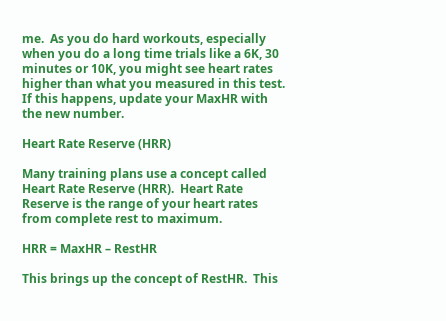me.  As you do hard workouts, especially when you do a long time trials like a 6K, 30 minutes or 10K, you might see heart rates higher than what you measured in this test.  If this happens, update your MaxHR with the new number.

Heart Rate Reserve (HRR)

Many training plans use a concept called Heart Rate Reserve (HRR).  Heart Rate Reserve is the range of your heart rates from complete rest to maximum.

HRR = MaxHR – RestHR

This brings up the concept of RestHR.  This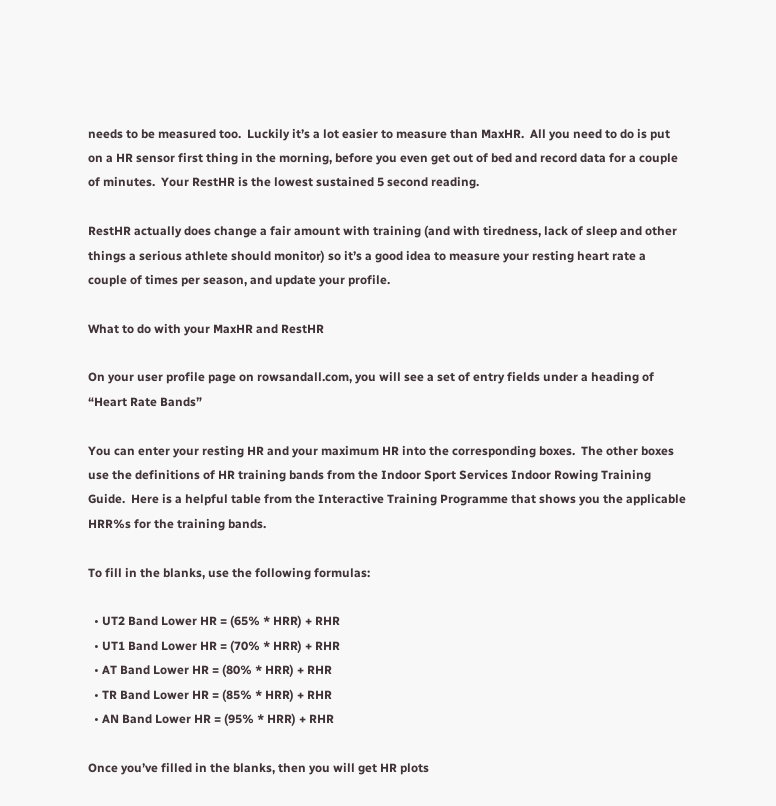needs to be measured too.  Luckily it’s a lot easier to measure than MaxHR.  All you need to do is put on a HR sensor first thing in the morning, before you even get out of bed and record data for a couple of minutes.  Your RestHR is the lowest sustained 5 second reading.

RestHR actually does change a fair amount with training (and with tiredness, lack of sleep and other things a serious athlete should monitor) so it’s a good idea to measure your resting heart rate a couple of times per season, and update your profile.

What to do with your MaxHR and RestHR

On your user profile page on rowsandall.com, you will see a set of entry fields under a heading of “Heart Rate Bands”

You can enter your resting HR and your maximum HR into the corresponding boxes.  The other boxes use the definitions of HR training bands from the Indoor Sport Services Indoor Rowing Training Guide.  Here is a helpful table from the Interactive Training Programme that shows you the applicable HRR%s for the training bands.

To fill in the blanks, use the following formulas:

  • UT2 Band Lower HR = (65% * HRR) + RHR
  • UT1 Band Lower HR = (70% * HRR) + RHR
  • AT Band Lower HR = (80% * HRR) + RHR
  • TR Band Lower HR = (85% * HRR) + RHR
  • AN Band Lower HR = (95% * HRR) + RHR

Once you’ve filled in the blanks, then you will get HR plots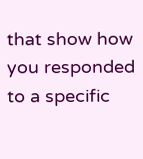that show how you responded to a specific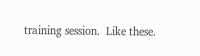training session.  Like these.